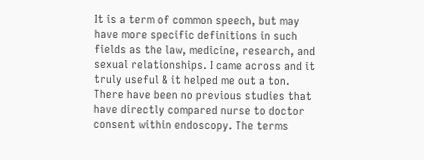It is a term of common speech, but may have more specific definitions in such fields as the law, medicine, research, and sexual relationships. I came across and it truly useful & it helped me out a ton. There have been no previous studies that have directly compared nurse to doctor consent within endoscopy. The terms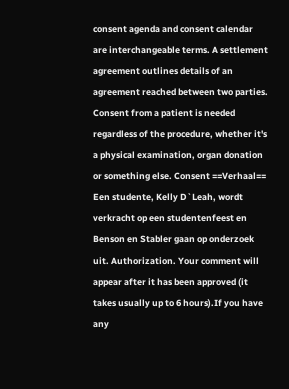consent agenda and consent calendar are interchangeable terms. A settlement agreement outlines details of an agreement reached between two parties. Consent from a patient is needed regardless of the procedure, whether it's a physical examination, organ donation or something else. Consent ==Verhaal== Een studente, Kelly D`Leah, wordt verkracht op een studentenfeest en Benson en Stabler gaan op onderzoek uit. Authorization. Your comment will appear after it has been approved (it takes usually up to 6 hours).If you have any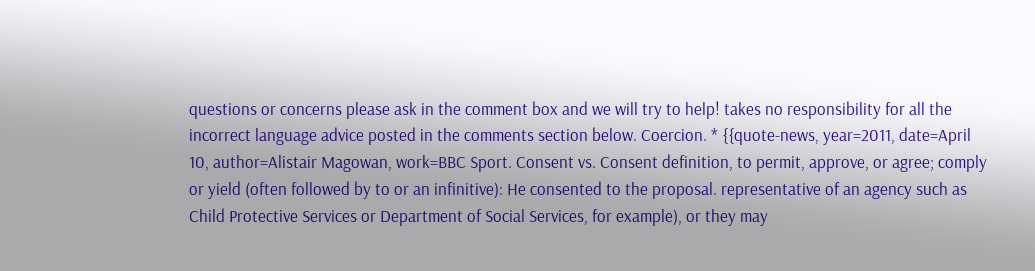questions or concerns please ask in the comment box and we will try to help! takes no responsibility for all the incorrect language advice posted in the comments section below. Coercion. * {{quote-news, year=2011, date=April 10, author=Alistair Magowan, work=BBC Sport. Consent vs. Consent definition, to permit, approve, or agree; comply or yield (often followed by to or an infinitive): He consented to the proposal. representative of an agency such as Child Protective Services or Department of Social Services, for example), or they may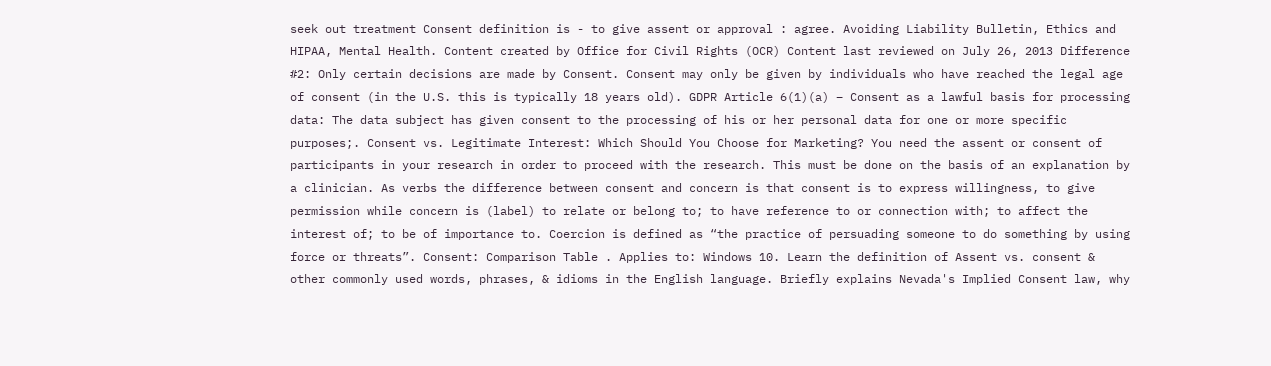seek out treatment Consent definition is - to give assent or approval : agree. Avoiding Liability Bulletin, Ethics and HIPAA, Mental Health. Content created by Office for Civil Rights (OCR) Content last reviewed on July 26, 2013 Difference #2: Only certain decisions are made by Consent. Consent may only be given by individuals who have reached the legal age of consent (in the U.S. this is typically 18 years old). GDPR Article 6(1)(a) – Consent as a lawful basis for processing data: The data subject has given consent to the processing of his or her personal data for one or more specific purposes;. Consent vs. Legitimate Interest: Which Should You Choose for Marketing? You need the assent or consent of participants in your research in order to proceed with the research. This must be done on the basis of an explanation by a clinician. As verbs the difference between consent and concern is that consent is to express willingness, to give permission while concern is (label) to relate or belong to; to have reference to or connection with; to affect the interest of; to be of importance to. Coercion is defined as “the practice of persuading someone to do something by using force or threats”. Consent: Comparison Table . Applies to: Windows 10. Learn the definition of Assent vs. consent & other commonly used words, phrases, & idioms in the English language. Briefly explains Nevada's Implied Consent law, why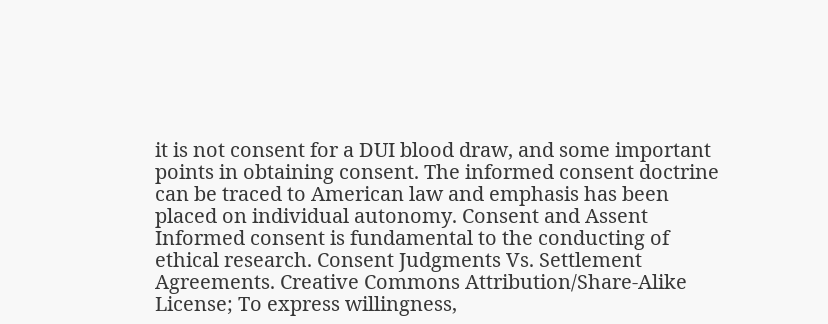it is not consent for a DUI blood draw, and some important points in obtaining consent. The informed consent doctrine can be traced to American law and emphasis has been placed on individual autonomy. Consent and Assent Informed consent is fundamental to the conducting of ethical research. Consent Judgments Vs. Settlement Agreements. Creative Commons Attribution/Share-Alike License; To express willingness,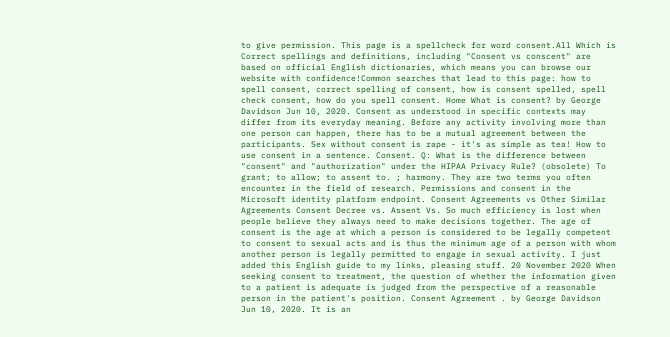to give permission. This page is a spellcheck for word consent.All Which is Correct spellings and definitions, including "Consent vs conscent" are based on official English dictionaries, which means you can browse our website with confidence!Common searches that lead to this page: how to spell consent, correct spelling of consent, how is consent spelled, spell check consent, how do you spell consent. Home What is consent? by George Davidson Jun 10, 2020. Consent as understood in specific contexts may differ from its everyday meaning. Before any activity involving more than one person can happen, there has to be a mutual agreement between the participants. Sex without consent is rape - it's as simple as tea! How to use consent in a sentence. Consent. Q: What is the difference between "consent" and "authorization" under the HIPAA Privacy Rule? (obsolete) To grant; to allow; to assent to. ; harmony. They are two terms you often encounter in the field of research. Permissions and consent in the Microsoft identity platform endpoint. Consent Agreements vs Other Similar Agreements Consent Decree vs. Assent Vs. So much efficiency is lost when people believe they always need to make decisions together. The age of consent is the age at which a person is considered to be legally competent to consent to sexual acts and is thus the minimum age of a person with whom another person is legally permitted to engage in sexual activity. I just added this English guide to my links, pleasing stuff. 20 November 2020 When seeking consent to treatment, the question of whether the information given to a patient is adequate is judged from the perspective of a reasonable person in the patient's position. Consent Agreement . by George Davidson Jun 10, 2020. It is an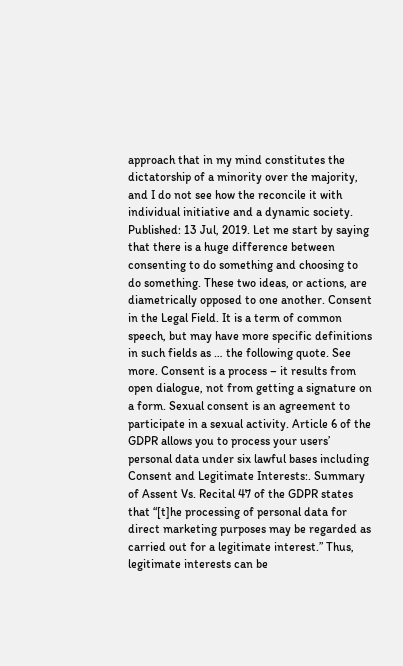approach that in my mind constitutes the dictatorship of a minority over the majority, and I do not see how the reconcile it with individual initiative and a dynamic society. Published: 13 Jul, 2019. Let me start by saying that there is a huge difference between consenting to do something and choosing to do something. These two ideas, or actions, are diametrically opposed to one another. Consent in the Legal Field. It is a term of common speech, but may have more specific definitions in such fields as … the following quote. See more. Consent is a process – it results from open dialogue, not from getting a signature on a form. Sexual consent is an agreement to participate in a sexual activity. Article 6 of the GDPR allows you to process your users’ personal data under six lawful bases including Consent and Legitimate Interests:. Summary of Assent Vs. Recital 47 of the GDPR states that “[t]he processing of personal data for direct marketing purposes may be regarded as carried out for a legitimate interest.” Thus, legitimate interests can be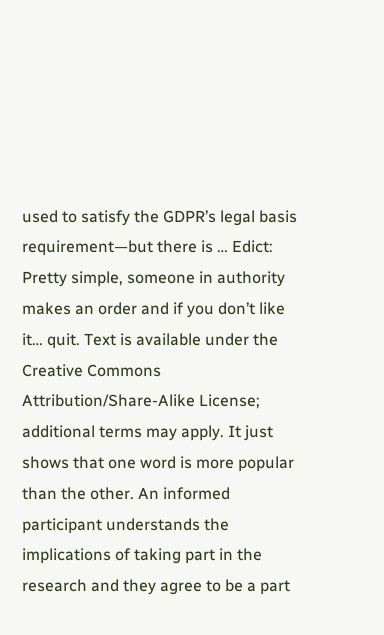used to satisfy the GDPR’s legal basis requirement—but there is … Edict: Pretty simple, someone in authority makes an order and if you don’t like it… quit. Text is available under the Creative Commons Attribution/Share-Alike License; additional terms may apply. It just shows that one word is more popular than the other. An informed participant understands the implications of taking part in the research and they agree to be a part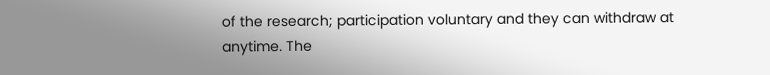of the research; participation voluntary and they can withdraw at anytime. The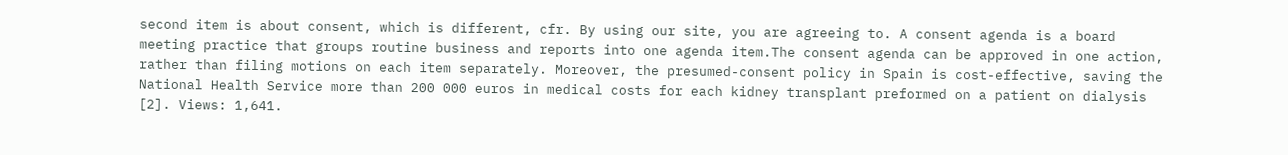second item is about consent, which is different, cfr. By using our site, you are agreeing to. A consent agenda is a board meeting practice that groups routine business and reports into one agenda item.The consent agenda can be approved in one action, rather than filing motions on each item separately. Moreover, the presumed-consent policy in Spain is cost-effective, saving the National Health Service more than 200 000 euros in medical costs for each kidney transplant preformed on a patient on dialysis [2]. Views: 1,641.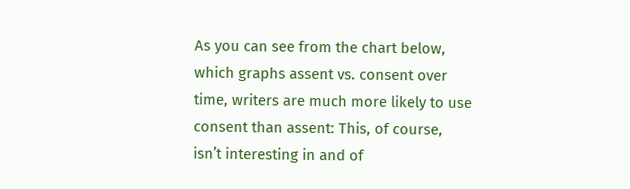As you can see from the chart below, which graphs assent vs. consent over time, writers are much more likely to use consent than assent: This, of course, isn’t interesting in and of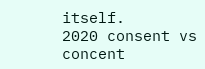itself.
2020 consent vs concent